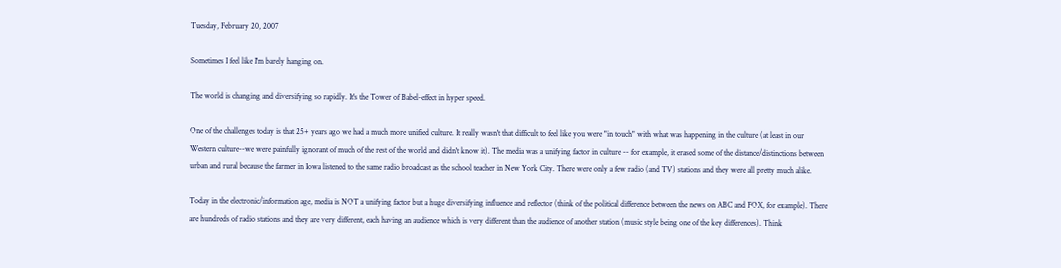Tuesday, February 20, 2007

Sometimes I feel like I'm barely hanging on.

The world is changing and diversifying so rapidly. It's the Tower of Babel-effect in hyper speed.

One of the challenges today is that 25+ years ago we had a much more unified culture. It really wasn't that difficult to feel like you were "in touch" with what was happening in the culture (at least in our Western culture--we were painfully ignorant of much of the rest of the world and didn't know it). The media was a unifying factor in culture -- for example, it erased some of the distance/distinctions between urban and rural because the farmer in Iowa listened to the same radio broadcast as the school teacher in New York City. There were only a few radio (and TV) stations and they were all pretty much alike.

Today in the electronic/information age, media is NOT a unifying factor but a huge diversifying influence and reflector (think of the political difference between the news on ABC and FOX, for example). There are hundreds of radio stations and they are very different, each having an audience which is very different than the audience of another station (music style being one of the key differences). Think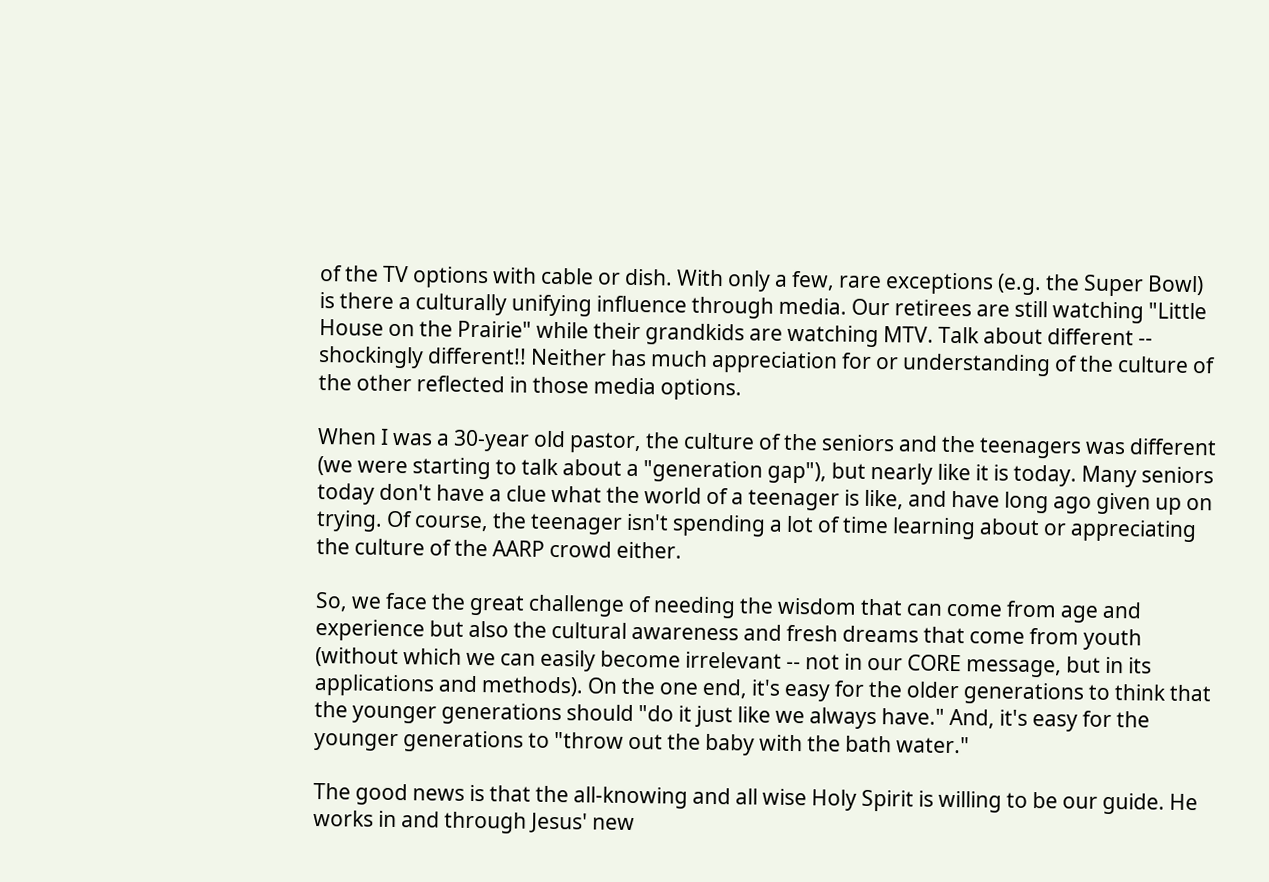of the TV options with cable or dish. With only a few, rare exceptions (e.g. the Super Bowl) is there a culturally unifying influence through media. Our retirees are still watching "Little House on the Prairie" while their grandkids are watching MTV. Talk about different -- shockingly different!! Neither has much appreciation for or understanding of the culture of the other reflected in those media options.

When I was a 30-year old pastor, the culture of the seniors and the teenagers was different (we were starting to talk about a "generation gap"), but nearly like it is today. Many seniors today don't have a clue what the world of a teenager is like, and have long ago given up on trying. Of course, the teenager isn't spending a lot of time learning about or appreciating the culture of the AARP crowd either.

So, we face the great challenge of needing the wisdom that can come from age and experience but also the cultural awareness and fresh dreams that come from youth (without which we can easily become irrelevant -- not in our CORE message, but in its applications and methods). On the one end, it's easy for the older generations to think that the younger generations should "do it just like we always have." And, it's easy for the younger generations to "throw out the baby with the bath water."

The good news is that the all-knowing and all wise Holy Spirit is willing to be our guide. He works in and through Jesus' new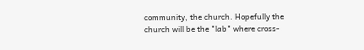community, the church. Hopefully the church will be the "lab" where cross-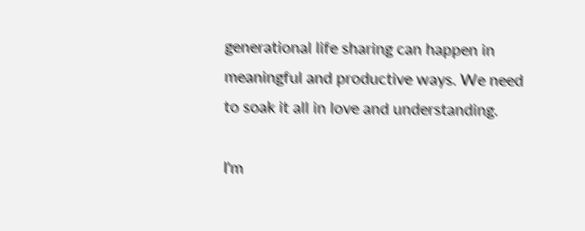generational life sharing can happen in meaningful and productive ways. We need to soak it all in love and understanding.

I'm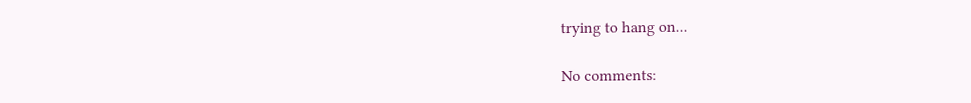trying to hang on...

No comments: